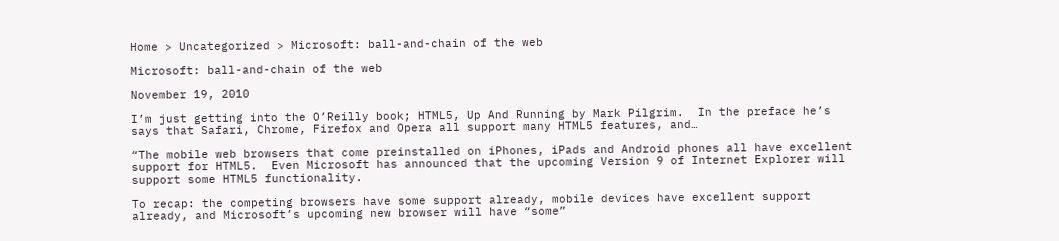Home > Uncategorized > Microsoft: ball-and-chain of the web

Microsoft: ball-and-chain of the web

November 19, 2010

I’m just getting into the O’Reilly book; HTML5, Up And Running by Mark Pilgrim.  In the preface he’s says that Safari, Chrome, Firefox and Opera all support many HTML5 features, and…

“The mobile web browsers that come preinstalled on iPhones, iPads and Android phones all have excellent support for HTML5.  Even Microsoft has announced that the upcoming Version 9 of Internet Explorer will support some HTML5 functionality.

To recap: the competing browsers have some support already, mobile devices have excellent support already, and Microsoft’s upcoming new browser will have “some”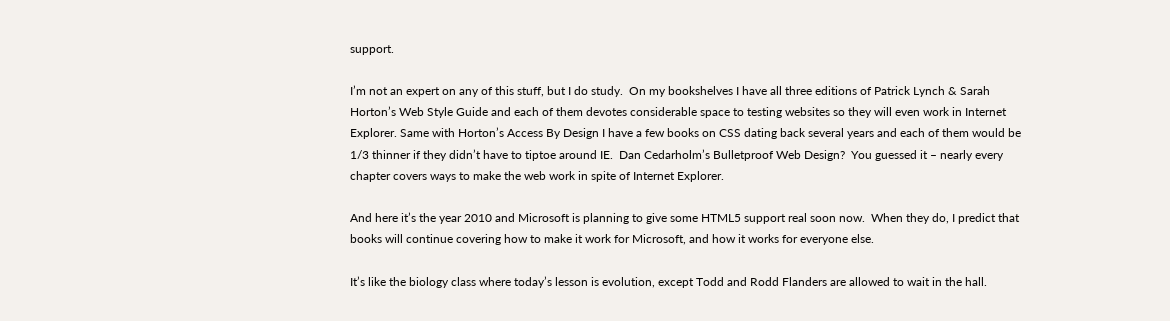support.

I’m not an expert on any of this stuff, but I do study.  On my bookshelves I have all three editions of Patrick Lynch & Sarah Horton’s Web Style Guide and each of them devotes considerable space to testing websites so they will even work in Internet Explorer. Same with Horton’s Access By Design I have a few books on CSS dating back several years and each of them would be 1/3 thinner if they didn’t have to tiptoe around IE.  Dan Cedarholm’s Bulletproof Web Design?  You guessed it – nearly every chapter covers ways to make the web work in spite of Internet Explorer.

And here it’s the year 2010 and Microsoft is planning to give some HTML5 support real soon now.  When they do, I predict that books will continue covering how to make it work for Microsoft, and how it works for everyone else.

It’s like the biology class where today’s lesson is evolution, except Todd and Rodd Flanders are allowed to wait in the hall.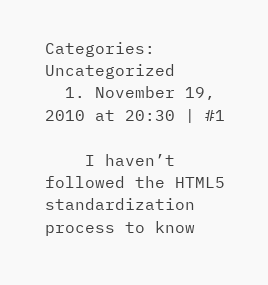Categories: Uncategorized
  1. November 19, 2010 at 20:30 | #1

    I haven’t followed the HTML5 standardization process to know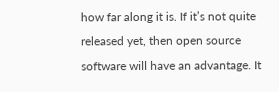how far along it is. If it’s not quite released yet, then open source software will have an advantage. It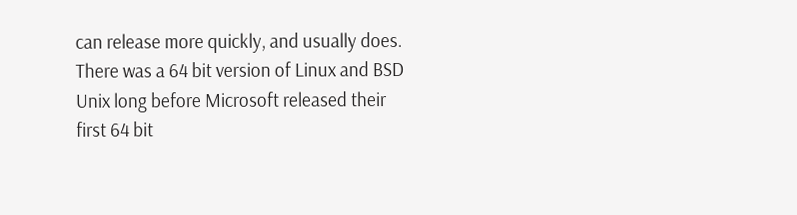can release more quickly, and usually does. There was a 64 bit version of Linux and BSD Unix long before Microsoft released their first 64 bit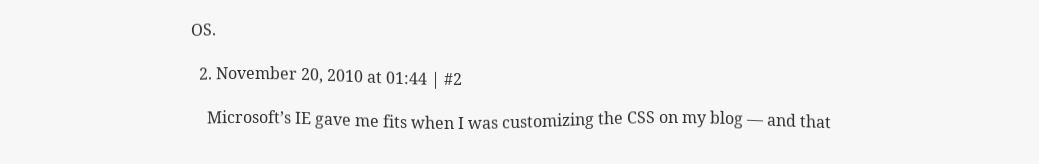OS.

  2. November 20, 2010 at 01:44 | #2

    Microsoft’s IE gave me fits when I was customizing the CSS on my blog — and that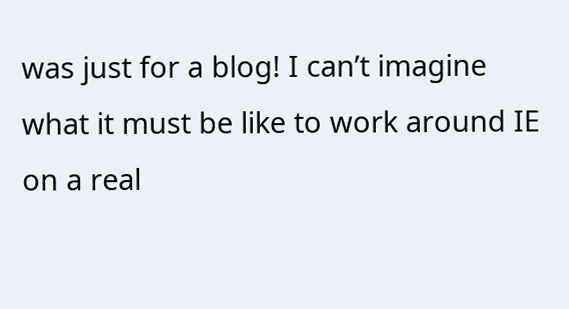was just for a blog! I can’t imagine what it must be like to work around IE on a real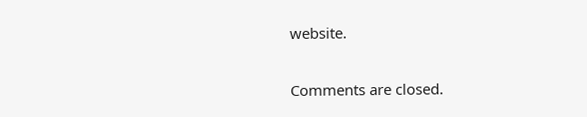website.

Comments are closed.